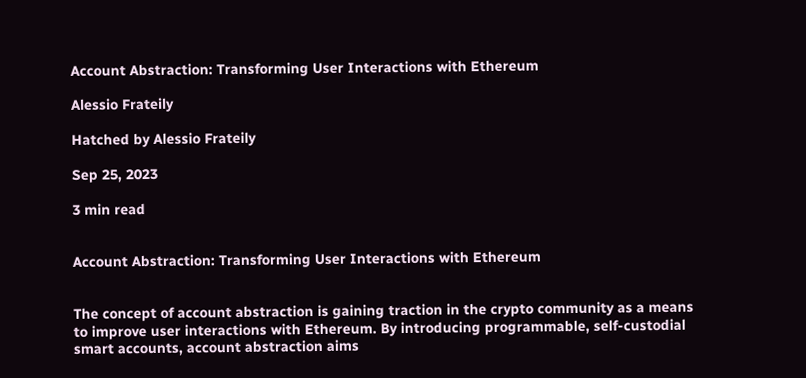Account Abstraction: Transforming User Interactions with Ethereum

Alessio Frateily

Hatched by Alessio Frateily

Sep 25, 2023

3 min read


Account Abstraction: Transforming User Interactions with Ethereum


The concept of account abstraction is gaining traction in the crypto community as a means to improve user interactions with Ethereum. By introducing programmable, self-custodial smart accounts, account abstraction aims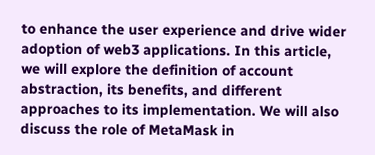to enhance the user experience and drive wider adoption of web3 applications. In this article, we will explore the definition of account abstraction, its benefits, and different approaches to its implementation. We will also discuss the role of MetaMask in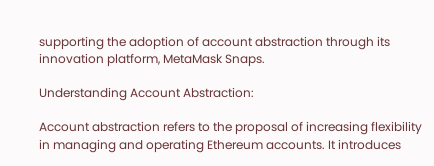supporting the adoption of account abstraction through its innovation platform, MetaMask Snaps.

Understanding Account Abstraction:

Account abstraction refers to the proposal of increasing flexibility in managing and operating Ethereum accounts. It introduces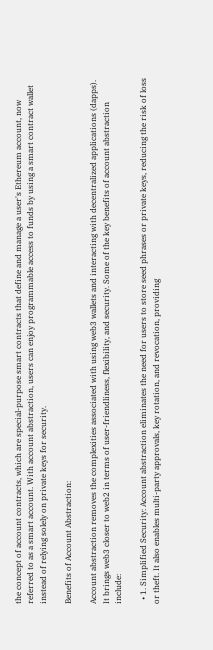the concept of account contracts, which are special-purpose smart contracts that define and manage a user's Ethereum account, now referred to as a smart account. With account abstraction, users can enjoy programmable access to funds by using a smart contract wallet instead of relying solely on private keys for security.

Benefits of Account Abstraction:

Account abstraction removes the complexities associated with using web3 wallets and interacting with decentralized applications (dapps). It brings web3 closer to web2 in terms of user-friendliness, flexibility, and security. Some of the key benefits of account abstraction include:

  • 1. Simplified Security: Account abstraction eliminates the need for users to store seed phrases or private keys, reducing the risk of loss or theft. It also enables multi-party approvals, key rotation, and revocation, providing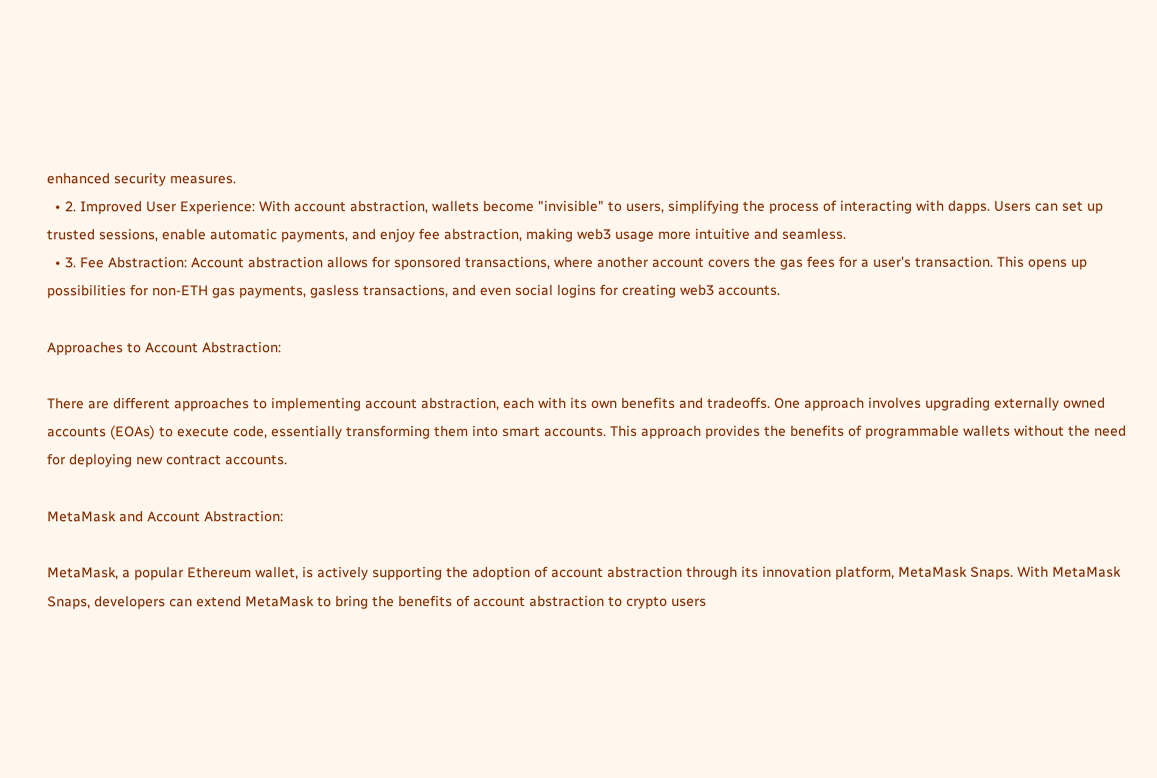enhanced security measures.
  • 2. Improved User Experience: With account abstraction, wallets become "invisible" to users, simplifying the process of interacting with dapps. Users can set up trusted sessions, enable automatic payments, and enjoy fee abstraction, making web3 usage more intuitive and seamless.
  • 3. Fee Abstraction: Account abstraction allows for sponsored transactions, where another account covers the gas fees for a user's transaction. This opens up possibilities for non-ETH gas payments, gasless transactions, and even social logins for creating web3 accounts.

Approaches to Account Abstraction:

There are different approaches to implementing account abstraction, each with its own benefits and tradeoffs. One approach involves upgrading externally owned accounts (EOAs) to execute code, essentially transforming them into smart accounts. This approach provides the benefits of programmable wallets without the need for deploying new contract accounts.

MetaMask and Account Abstraction:

MetaMask, a popular Ethereum wallet, is actively supporting the adoption of account abstraction through its innovation platform, MetaMask Snaps. With MetaMask Snaps, developers can extend MetaMask to bring the benefits of account abstraction to crypto users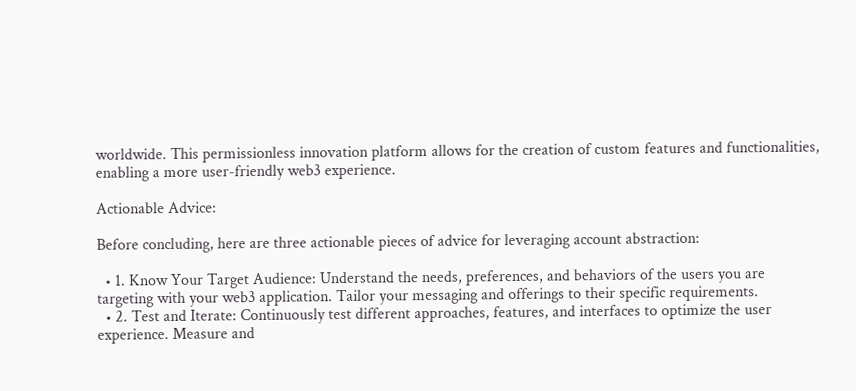worldwide. This permissionless innovation platform allows for the creation of custom features and functionalities, enabling a more user-friendly web3 experience.

Actionable Advice:

Before concluding, here are three actionable pieces of advice for leveraging account abstraction:

  • 1. Know Your Target Audience: Understand the needs, preferences, and behaviors of the users you are targeting with your web3 application. Tailor your messaging and offerings to their specific requirements.
  • 2. Test and Iterate: Continuously test different approaches, features, and interfaces to optimize the user experience. Measure and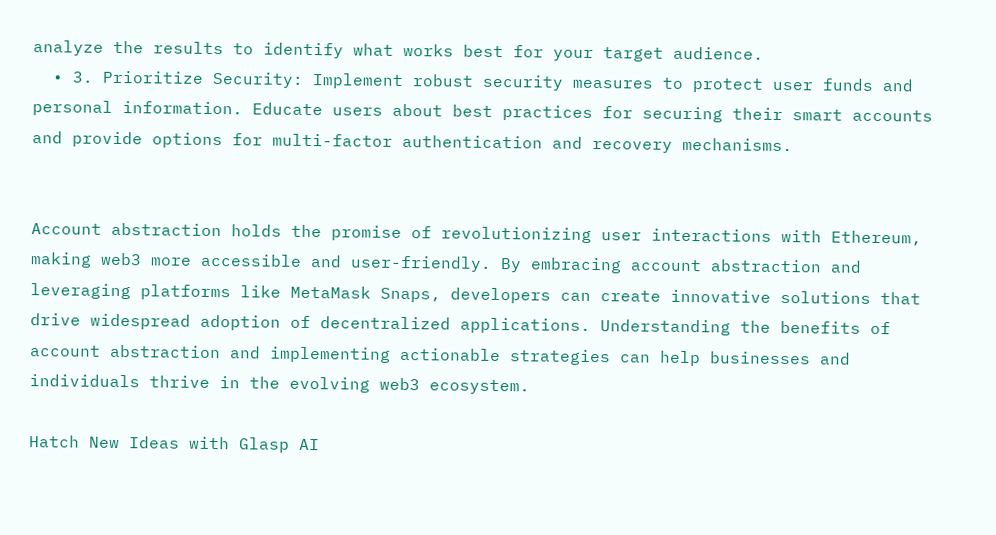analyze the results to identify what works best for your target audience.
  • 3. Prioritize Security: Implement robust security measures to protect user funds and personal information. Educate users about best practices for securing their smart accounts and provide options for multi-factor authentication and recovery mechanisms.


Account abstraction holds the promise of revolutionizing user interactions with Ethereum, making web3 more accessible and user-friendly. By embracing account abstraction and leveraging platforms like MetaMask Snaps, developers can create innovative solutions that drive widespread adoption of decentralized applications. Understanding the benefits of account abstraction and implementing actionable strategies can help businesses and individuals thrive in the evolving web3 ecosystem.

Hatch New Ideas with Glasp AI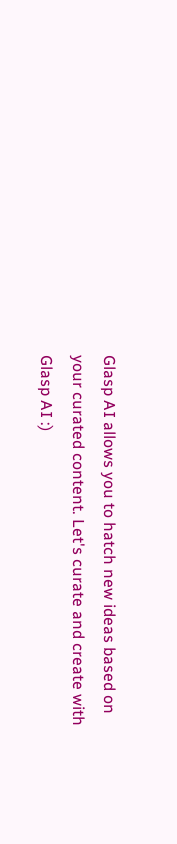Glasp AI allows you to hatch new ideas based on your curated content. Let's curate and create with Glasp AI :)